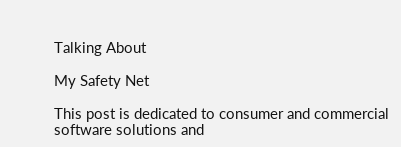Talking About

My Safety Net

This post is dedicated to consumer and commercial software solutions and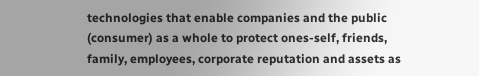technologies that enable companies and the public (consumer) as a whole to protect ones-self, friends, family, employees, corporate reputation and assets as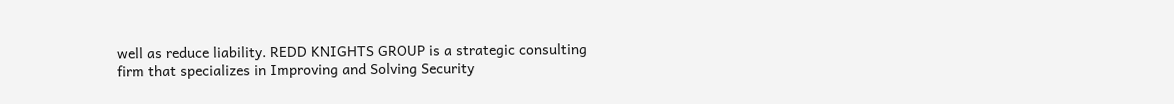well as reduce liability. REDD KNIGHTS GROUP is a strategic consulting firm that specializes in Improving and Solving Security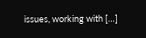issues, working with […]